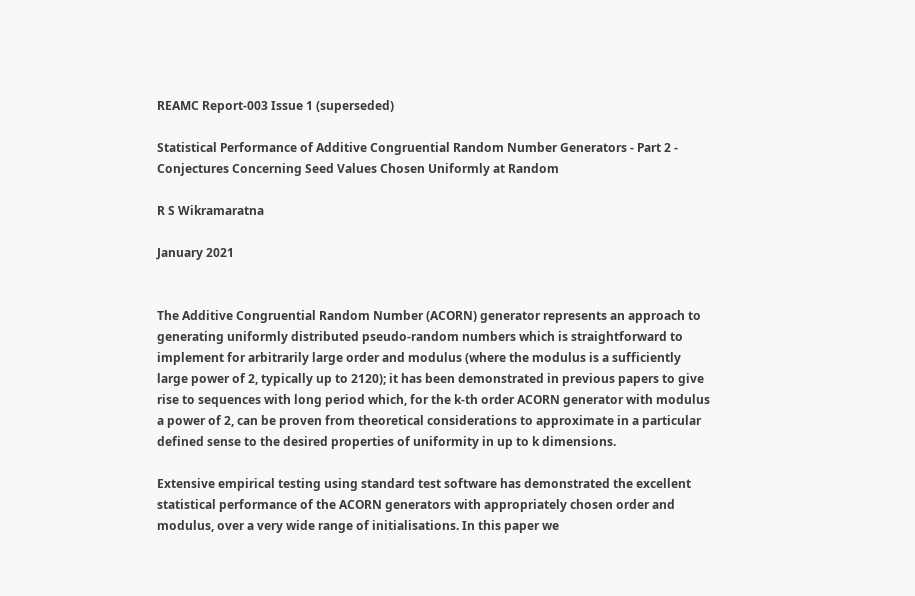REAMC Report-003 Issue 1 (superseded)

Statistical Performance of Additive Congruential Random Number Generators - Part 2 - Conjectures Concerning Seed Values Chosen Uniformly at Random

R S Wikramaratna

January 2021


The Additive Congruential Random Number (ACORN) generator represents an approach to generating uniformly distributed pseudo-random numbers which is straightforward to implement for arbitrarily large order and modulus (where the modulus is a sufficiently large power of 2, typically up to 2120); it has been demonstrated in previous papers to give rise to sequences with long period which, for the k-th order ACORN generator with modulus a power of 2, can be proven from theoretical considerations to approximate in a particular defined sense to the desired properties of uniformity in up to k dimensions.

Extensive empirical testing using standard test software has demonstrated the excellent statistical performance of the ACORN generators with appropriately chosen order and modulus, over a very wide range of initialisations. In this paper we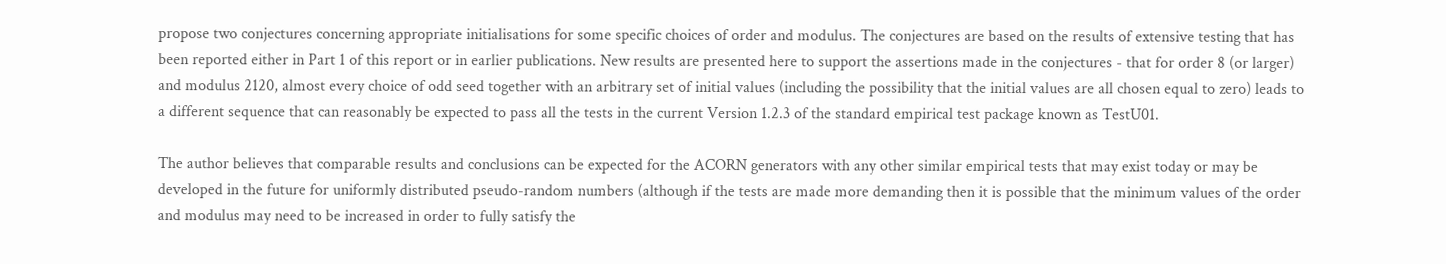propose two conjectures concerning appropriate initialisations for some specific choices of order and modulus. The conjectures are based on the results of extensive testing that has been reported either in Part 1 of this report or in earlier publications. New results are presented here to support the assertions made in the conjectures - that for order 8 (or larger) and modulus 2120, almost every choice of odd seed together with an arbitrary set of initial values (including the possibility that the initial values are all chosen equal to zero) leads to a different sequence that can reasonably be expected to pass all the tests in the current Version 1.2.3 of the standard empirical test package known as TestU01.

The author believes that comparable results and conclusions can be expected for the ACORN generators with any other similar empirical tests that may exist today or may be developed in the future for uniformly distributed pseudo-random numbers (although if the tests are made more demanding then it is possible that the minimum values of the order and modulus may need to be increased in order to fully satisfy the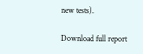new tests).

Download full report